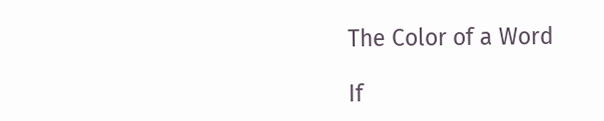The Color of a Word

If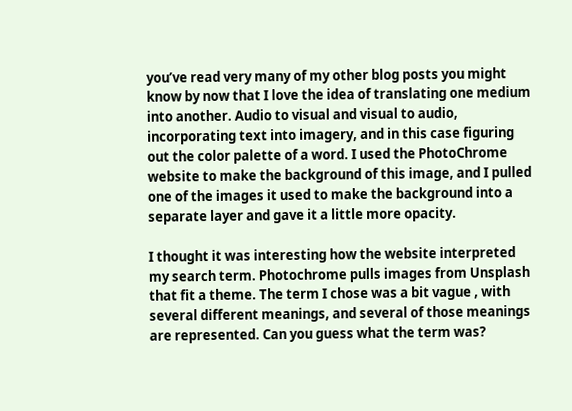you’ve read very many of my other blog posts you might know by now that I love the idea of translating one medium into another. Audio to visual and visual to audio, incorporating text into imagery, and in this case figuring out the color palette of a word. I used the PhotoChrome website to make the background of this image, and I pulled one of the images it used to make the background into a separate layer and gave it a little more opacity.

I thought it was interesting how the website interpreted my search term. Photochrome pulls images from Unsplash that fit a theme. The term I chose was a bit vague , with several different meanings, and several of those meanings are represented. Can you guess what the term was?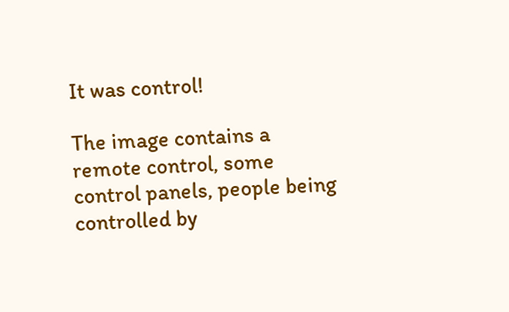It was control!

The image contains a remote control, some control panels, people being controlled by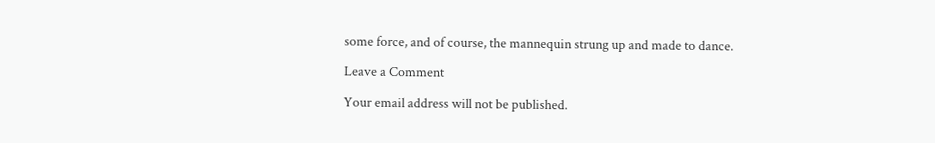some force, and of course, the mannequin strung up and made to dance.

Leave a Comment

Your email address will not be published.